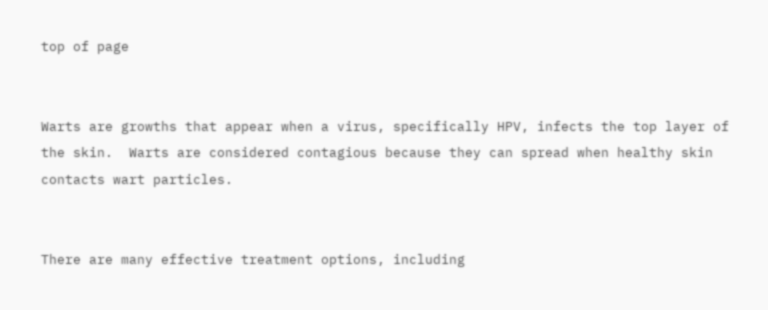top of page


Warts are growths that appear when a virus, specifically HPV, infects the top layer of the skin.  Warts are considered contagious because they can spread when healthy skin contacts wart particles.


There are many effective treatment options, including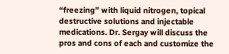“freezing” with liquid nitrogen, topical destructive solutions and injectable medications. Dr. Sergay will discuss the pros and cons of each and customize the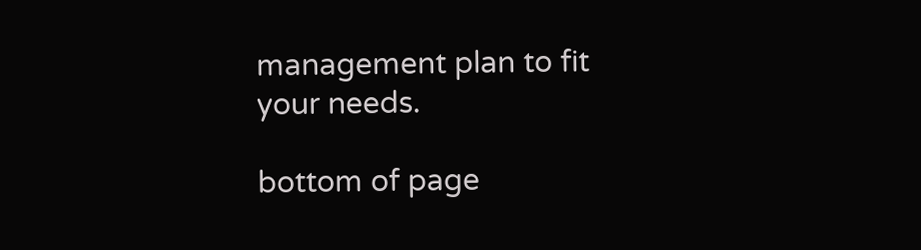management plan to fit your needs.

bottom of page